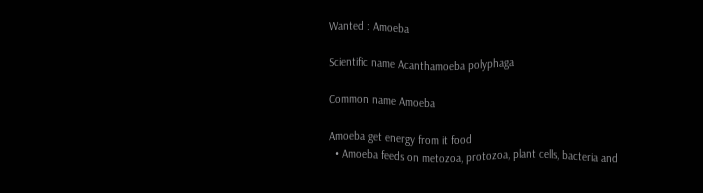Wanted : Amoeba

Scientific name Acanthamoeba polyphaga

Common name Amoeba

Amoeba get energy from it food
  • Amoeba feeds on metozoa, protozoa, plant cells, bacteria and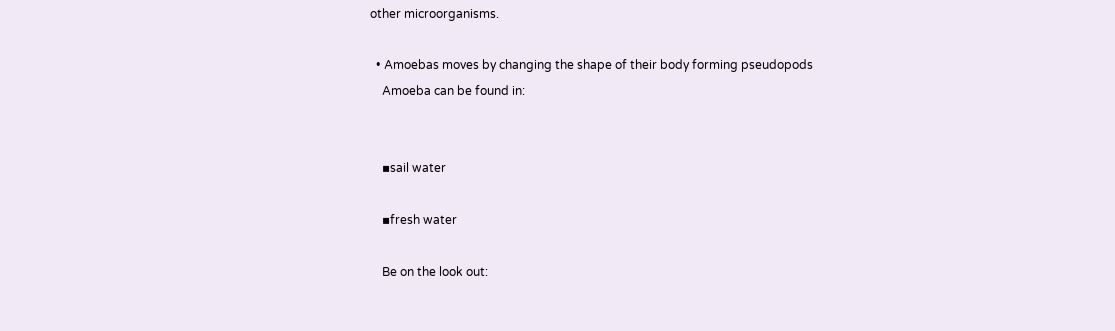other microorganisms.

  • Amoebas moves by changing the shape of their body forming pseudopods
    Amoeba can be found in:


    ▪sail water

    ▪fresh water

    Be on the look out: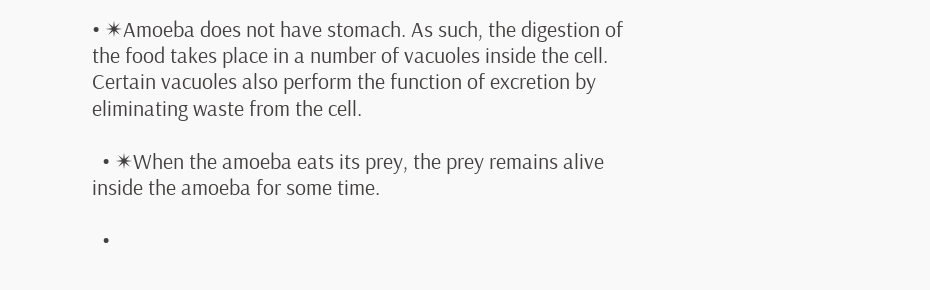• ✴Amoeba does not have stomach. As such, the digestion of the food takes place in a number of vacuoles inside the cell. Certain vacuoles also perform the function of excretion by eliminating waste from the cell.

  • ✴When the amoeba eats its prey, the prey remains alive inside the amoeba for some time.

  •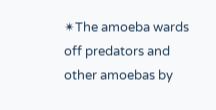✴The amoeba wards off predators and other amoebas by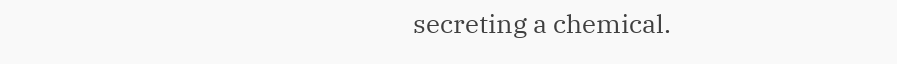secreting a chemical.